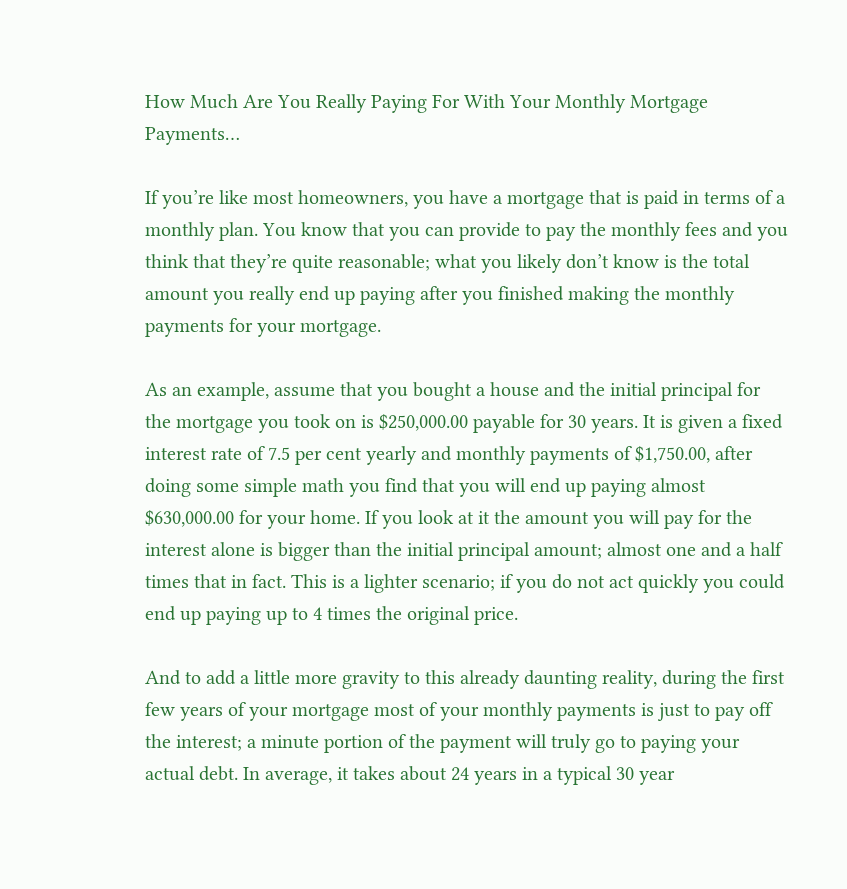How Much Are You Really Paying For With Your Monthly Mortgage Payments…

If you’re like most homeowners, you have a mortgage that is paid in terms of a monthly plan. You know that you can provide to pay the monthly fees and you think that they’re quite reasonable; what you likely don’t know is the total amount you really end up paying after you finished making the monthly payments for your mortgage.

As an example, assume that you bought a house and the initial principal for the mortgage you took on is $250,000.00 payable for 30 years. It is given a fixed interest rate of 7.5 per cent yearly and monthly payments of $1,750.00, after doing some simple math you find that you will end up paying almost $630,000.00 for your home. If you look at it the amount you will pay for the interest alone is bigger than the initial principal amount; almost one and a half times that in fact. This is a lighter scenario; if you do not act quickly you could end up paying up to 4 times the original price.

And to add a little more gravity to this already daunting reality, during the first few years of your mortgage most of your monthly payments is just to pay off the interest; a minute portion of the payment will truly go to paying your actual debt. In average, it takes about 24 years in a typical 30 year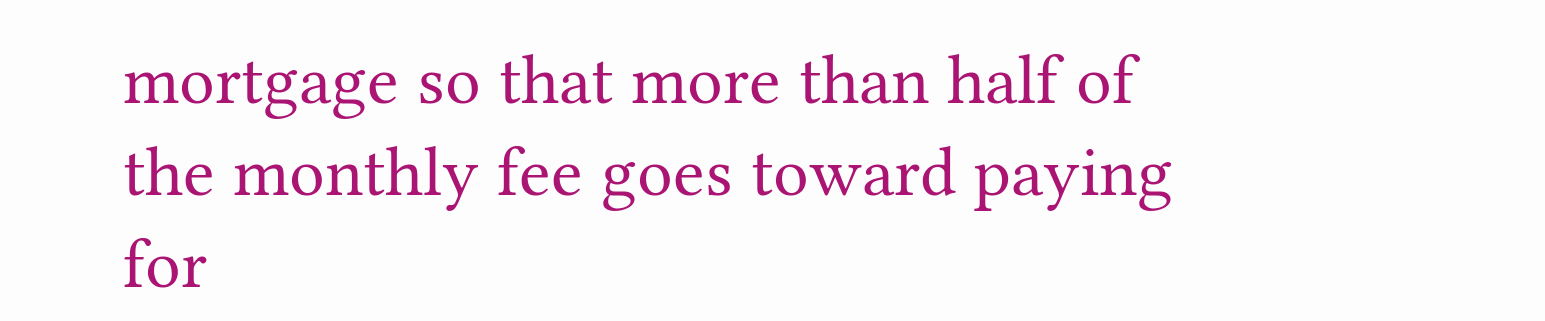mortgage so that more than half of the monthly fee goes toward paying for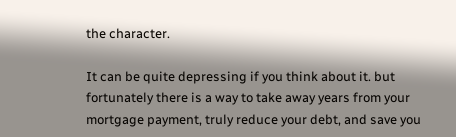the character.

It can be quite depressing if you think about it. but fortunately there is a way to take away years from your mortgage payment, truly reduce your debt, and save you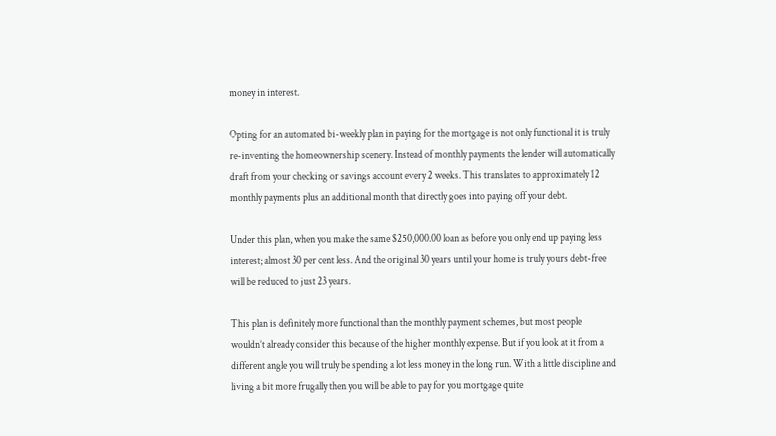money in interest.

Opting for an automated bi-weekly plan in paying for the mortgage is not only functional it is truly re-inventing the homeownership scenery. Instead of monthly payments the lender will automatically draft from your checking or savings account every 2 weeks. This translates to approximately 12 monthly payments plus an additional month that directly goes into paying off your debt.

Under this plan, when you make the same $250,000.00 loan as before you only end up paying less interest; almost 30 per cent less. And the original 30 years until your home is truly yours debt-free will be reduced to just 23 years.

This plan is definitely more functional than the monthly payment schemes, but most people wouldn’t already consider this because of the higher monthly expense. But if you look at it from a different angle you will truly be spending a lot less money in the long run. With a little discipline and living a bit more frugally then you will be able to pay for you mortgage quite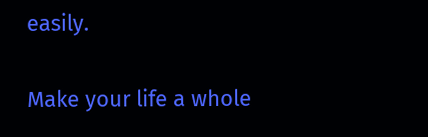easily.

Make your life a whole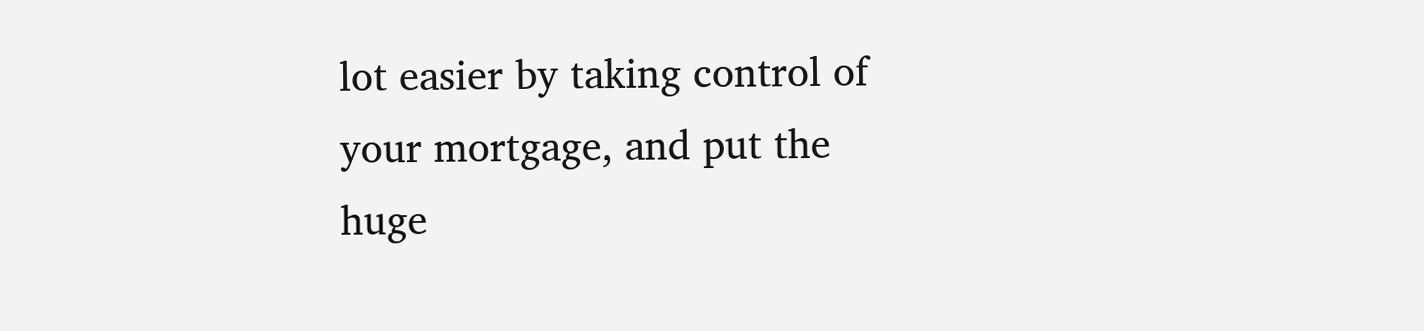lot easier by taking control of your mortgage, and put the huge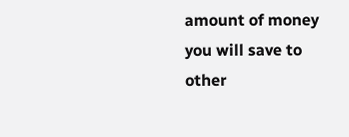amount of money you will save to other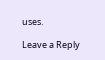uses.

Leave a Reply